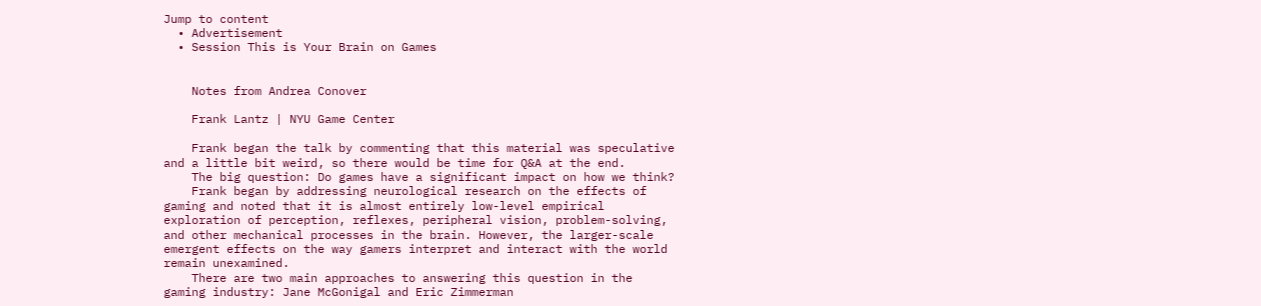Jump to content
  • Advertisement
  • Session This is Your Brain on Games


    Notes from Andrea Conover

    Frank Lantz | NYU Game Center

    Frank began the talk by commenting that this material was speculative and a little bit weird, so there would be time for Q&A at the end.
    The big question: Do games have a significant impact on how we think?
    Frank began by addressing neurological research on the effects of gaming and noted that it is almost entirely low-level empirical exploration of perception, reflexes, peripheral vision, problem-solving, and other mechanical processes in the brain. However, the larger-scale emergent effects on the way gamers interpret and interact with the world remain unexamined.
    There are two main approaches to answering this question in the gaming industry: Jane McGonigal and Eric Zimmerman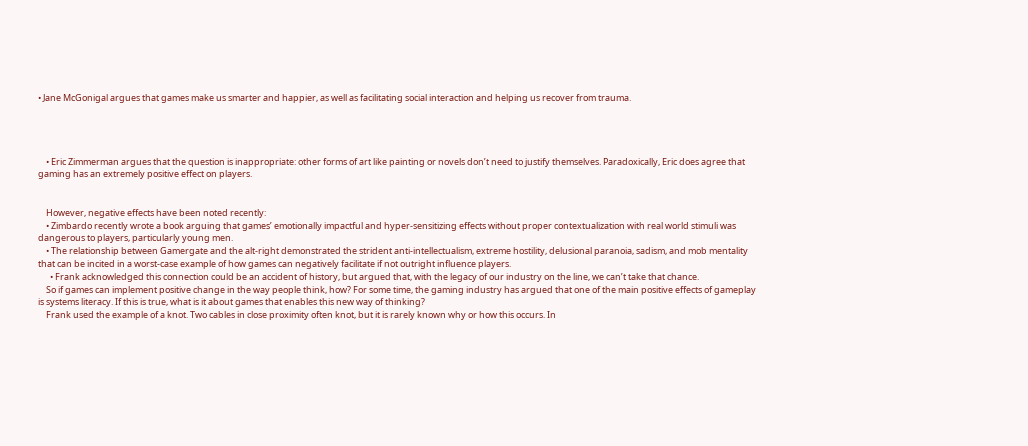• Jane McGonigal argues that games make us smarter and happier, as well as facilitating social interaction and helping us recover from trauma.




    • Eric Zimmerman argues that the question is inappropriate: other forms of art like painting or novels don’t need to justify themselves. Paradoxically, Eric does agree that gaming has an extremely positive effect on players.


    However, negative effects have been noted recently:
    • Zimbardo recently wrote a book arguing that games’ emotionally impactful and hyper-sensitizing effects without proper contextualization with real world stimuli was dangerous to players, particularly young men.
    • The relationship between Gamergate and the alt-right demonstrated the strident anti-intellectualism, extreme hostility, delusional paranoia, sadism, and mob mentality that can be incited in a worst-case example of how games can negatively facilitate if not outright influence players.
      • Frank acknowledged this connection could be an accident of history, but argued that, with the legacy of our industry on the line, we can’t take that chance.
    So if games can implement positive change in the way people think, how? For some time, the gaming industry has argued that one of the main positive effects of gameplay is systems literacy. If this is true, what is it about games that enables this new way of thinking?
    Frank used the example of a knot. Two cables in close proximity often knot, but it is rarely known why or how this occurs. In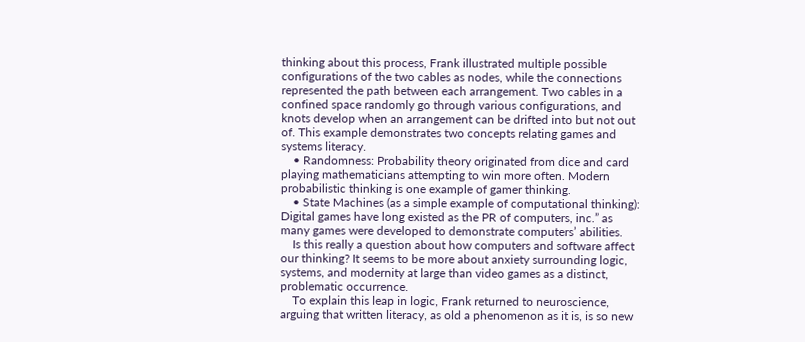thinking about this process, Frank illustrated multiple possible configurations of the two cables as nodes, while the connections represented the path between each arrangement. Two cables in a confined space randomly go through various configurations, and knots develop when an arrangement can be drifted into but not out of. This example demonstrates two concepts relating games and systems literacy.
    • Randomness: Probability theory originated from dice and card playing mathematicians attempting to win more often. Modern probabilistic thinking is one example of gamer thinking.
    • State Machines (as a simple example of computational thinking): Digital games have long existed as the PR of computers, inc.” as many games were developed to demonstrate computers’ abilities.
    Is this really a question about how computers and software affect our thinking? It seems to be more about anxiety surrounding logic, systems, and modernity at large than video games as a distinct, problematic occurrence.
    To explain this leap in logic, Frank returned to neuroscience, arguing that written literacy, as old a phenomenon as it is, is so new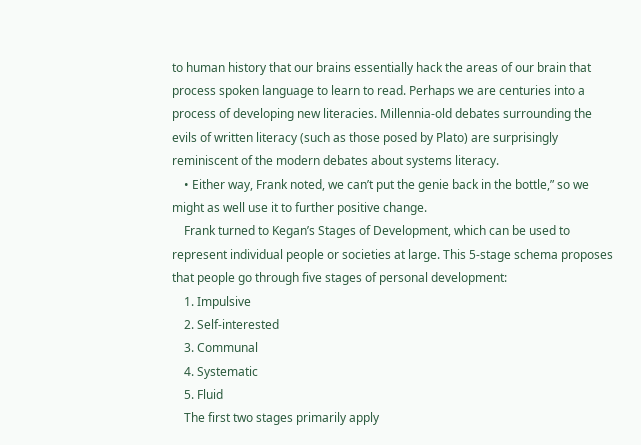to human history that our brains essentially hack the areas of our brain that process spoken language to learn to read. Perhaps we are centuries into a process of developing new literacies. Millennia-old debates surrounding the evils of written literacy (such as those posed by Plato) are surprisingly reminiscent of the modern debates about systems literacy.
    • Either way, Frank noted, we can’t put the genie back in the bottle,” so we might as well use it to further positive change.
    Frank turned to Kegan’s Stages of Development, which can be used to represent individual people or societies at large. This 5-stage schema proposes that people go through five stages of personal development:
    1. Impulsive
    2. Self-interested
    3. Communal
    4. Systematic
    5. Fluid
    The first two stages primarily apply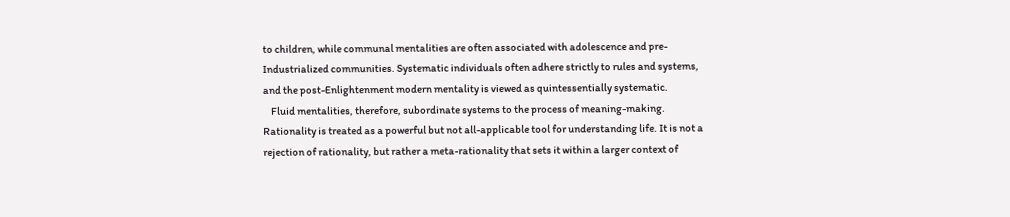to children, while communal mentalities are often associated with adolescence and pre-Industrialized communities. Systematic individuals often adhere strictly to rules and systems, and the post-Enlightenment modern mentality is viewed as quintessentially systematic.
    Fluid mentalities, therefore, subordinate systems to the process of meaning-making. Rationality is treated as a powerful but not all-applicable tool for understanding life. It is not a rejection of rationality, but rather a meta-rationality that sets it within a larger context of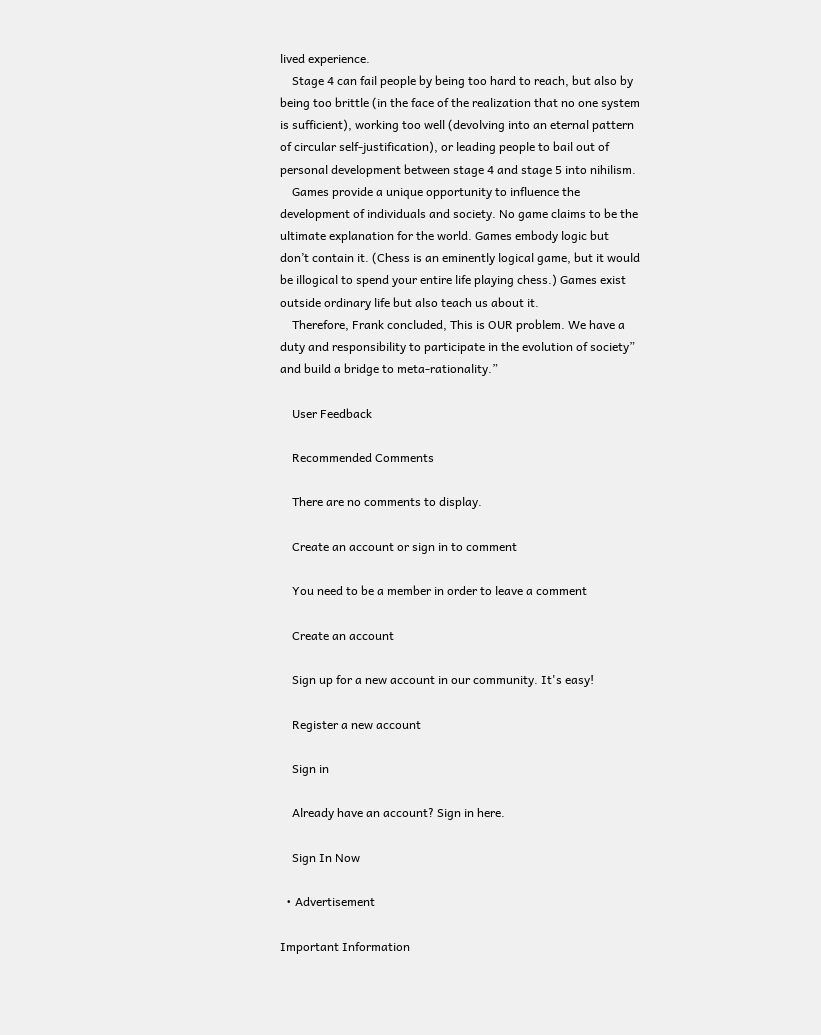lived experience.
    Stage 4 can fail people by being too hard to reach, but also by being too brittle (in the face of the realization that no one system is sufficient), working too well (devolving into an eternal pattern of circular self-justification), or leading people to bail out of personal development between stage 4 and stage 5 into nihilism.
    Games provide a unique opportunity to influence the development of individuals and society. No game claims to be the ultimate explanation for the world. Games embody logic but don’t contain it. (Chess is an eminently logical game, but it would be illogical to spend your entire life playing chess.) Games exist outside ordinary life but also teach us about it.
    Therefore, Frank concluded, This is OUR problem. We have a duty and responsibility to participate in the evolution of society” and build a bridge to meta-rationality.”

    User Feedback

    Recommended Comments

    There are no comments to display.

    Create an account or sign in to comment

    You need to be a member in order to leave a comment

    Create an account

    Sign up for a new account in our community. It's easy!

    Register a new account

    Sign in

    Already have an account? Sign in here.

    Sign In Now

  • Advertisement

Important Information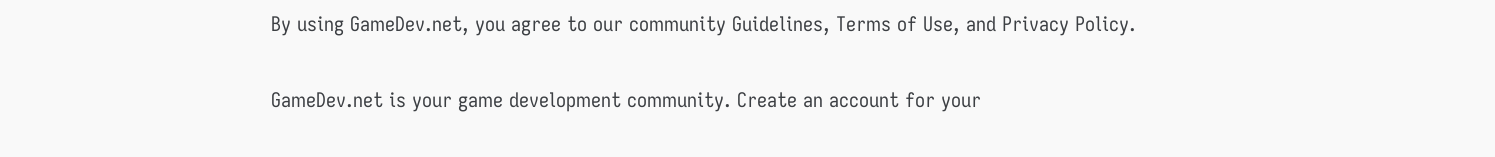By using GameDev.net, you agree to our community Guidelines, Terms of Use, and Privacy Policy.

GameDev.net is your game development community. Create an account for your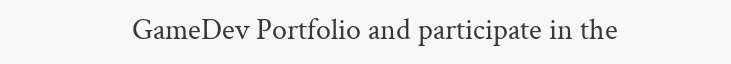GameDev Portfolio and participate in the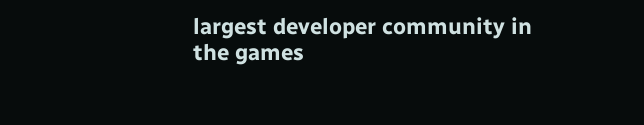largest developer community in the games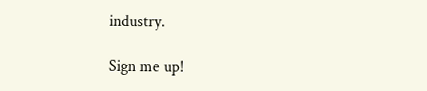industry.

Sign me up!